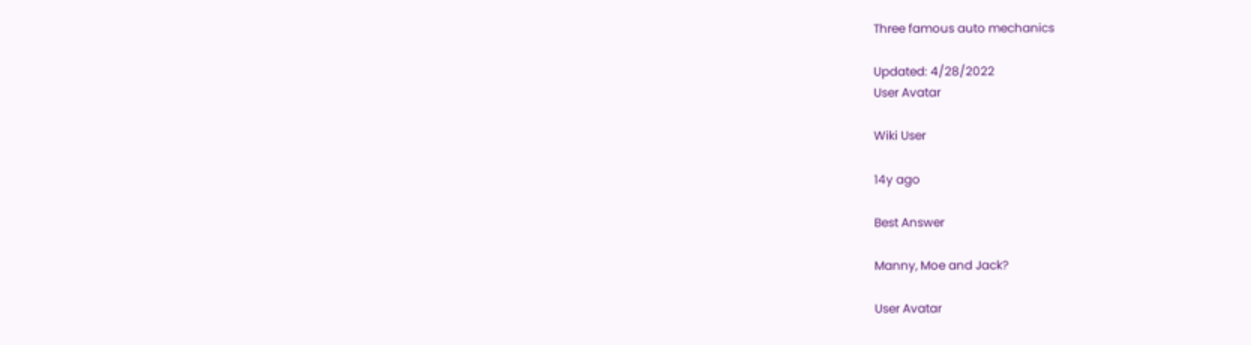Three famous auto mechanics

Updated: 4/28/2022
User Avatar

Wiki User

14y ago

Best Answer

Manny, Moe and Jack?

User Avatar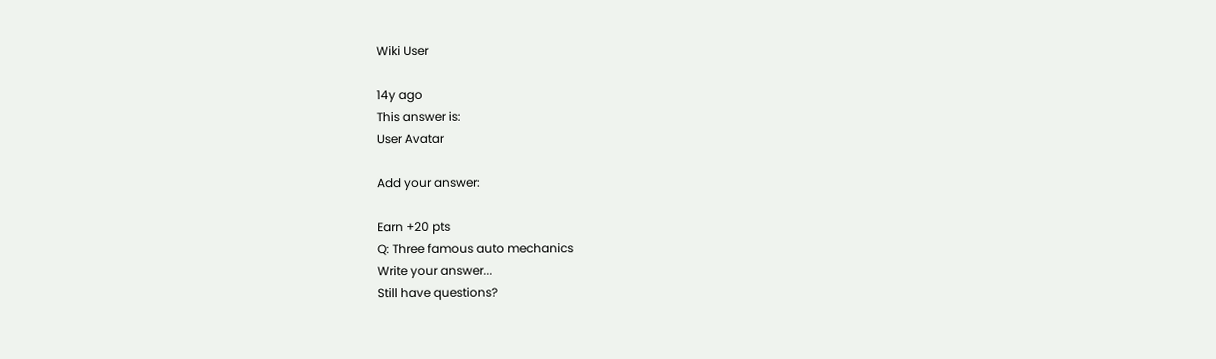Wiki User

14y ago
This answer is:
User Avatar

Add your answer:

Earn +20 pts
Q: Three famous auto mechanics
Write your answer...
Still have questions?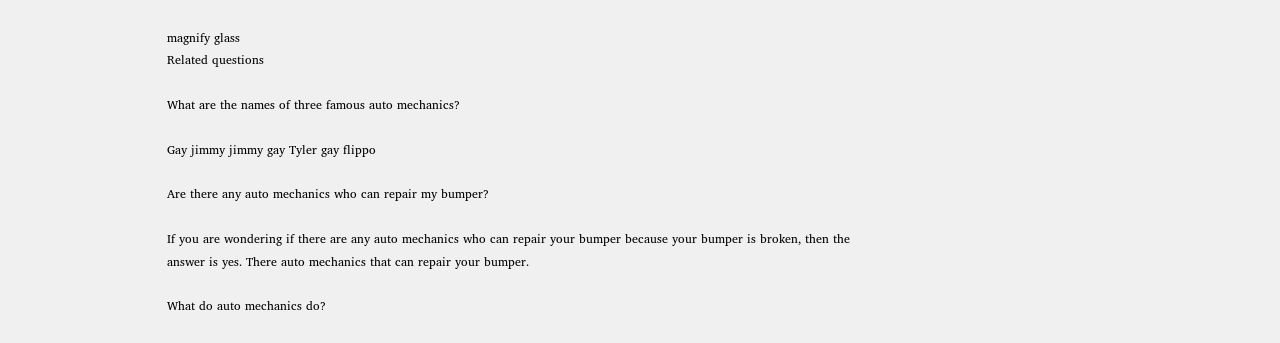magnify glass
Related questions

What are the names of three famous auto mechanics?

Gay jimmy jimmy gay Tyler gay flippo

Are there any auto mechanics who can repair my bumper?

If you are wondering if there are any auto mechanics who can repair your bumper because your bumper is broken, then the answer is yes. There auto mechanics that can repair your bumper.

What do auto mechanics do?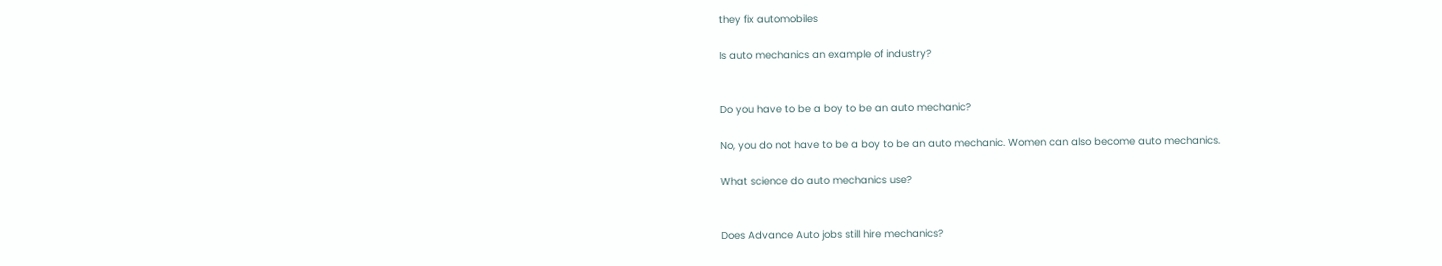they fix automobiles

Is auto mechanics an example of industry?


Do you have to be a boy to be an auto mechanic?

No, you do not have to be a boy to be an auto mechanic. Women can also become auto mechanics.

What science do auto mechanics use?


Does Advance Auto jobs still hire mechanics?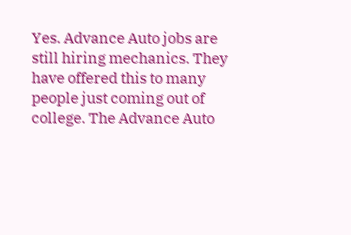Yes. Advance Auto jobs are still hiring mechanics. They have offered this to many people just coming out of college. The Advance Auto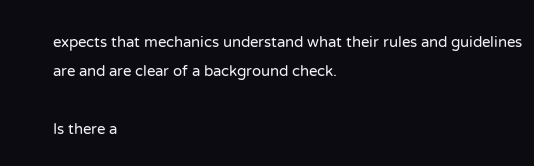expects that mechanics understand what their rules and guidelines are and are clear of a background check.

Is there a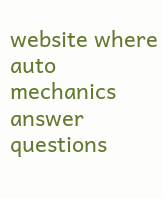website where auto mechanics answer questions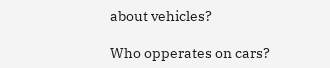about vehicles?

Who opperates on cars?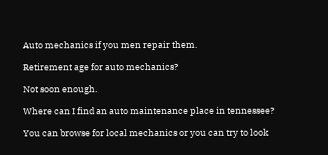Auto mechanics if you men repair them.

Retirement age for auto mechanics?

Not soon enough.

Where can I find an auto maintenance place in tennessee?

You can browse for local mechanics or you can try to look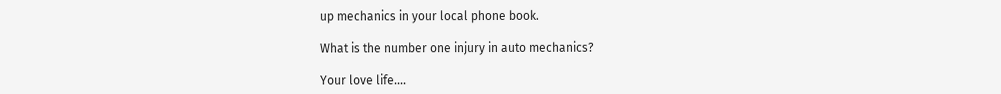up mechanics in your local phone book.

What is the number one injury in auto mechanics?

Your love life....